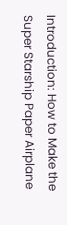Introduction: How to Make the Super Starship Paper Airplane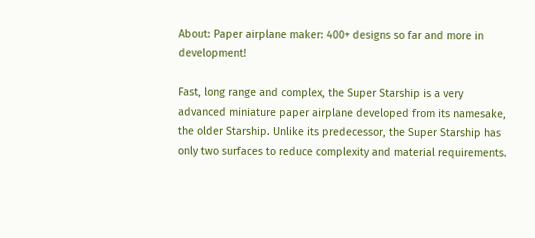About: Paper airplane maker: 400+ designs so far and more in development!

Fast, long range and complex, the Super Starship is a very advanced miniature paper airplane developed from its namesake, the older Starship. Unlike its predecessor, the Super Starship has only two surfaces to reduce complexity and material requirements.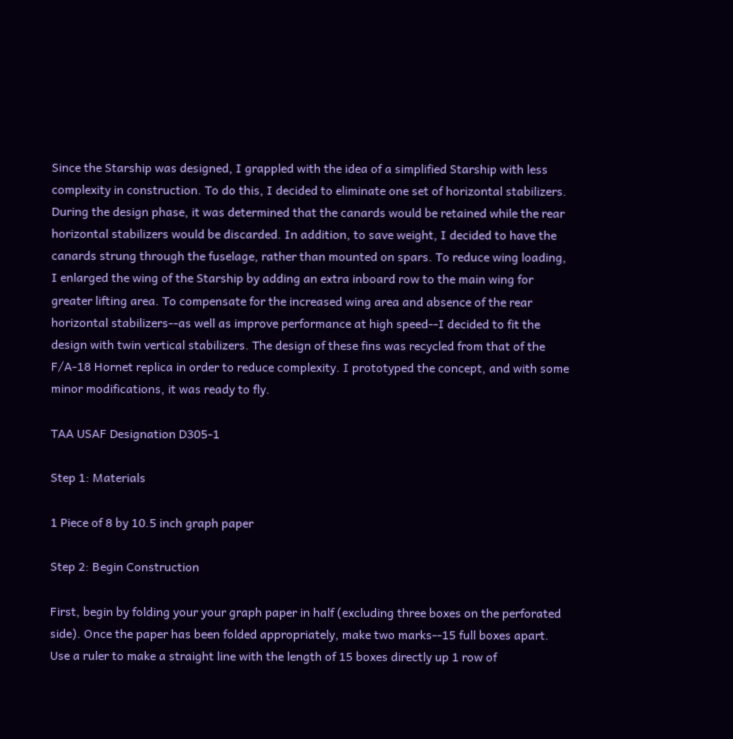Since the Starship was designed, I grappled with the idea of a simplified Starship with less complexity in construction. To do this, I decided to eliminate one set of horizontal stabilizers. During the design phase, it was determined that the canards would be retained while the rear horizontal stabilizers would be discarded. In addition, to save weight, I decided to have the canards strung through the fuselage, rather than mounted on spars. To reduce wing loading, I enlarged the wing of the Starship by adding an extra inboard row to the main wing for greater lifting area. To compensate for the increased wing area and absence of the rear horizontal stabilizers--as well as improve performance at high speed--I decided to fit the design with twin vertical stabilizers. The design of these fins was recycled from that of the F/A-18 Hornet replica in order to reduce complexity. I prototyped the concept, and with some minor modifications, it was ready to fly.

TAA USAF Designation D305-1

Step 1: Materials

1 Piece of 8 by 10.5 inch graph paper

Step 2: Begin Construction

First, begin by folding your your graph paper in half (excluding three boxes on the perforated side). Once the paper has been folded appropriately, make two marks--15 full boxes apart. Use a ruler to make a straight line with the length of 15 boxes directly up 1 row of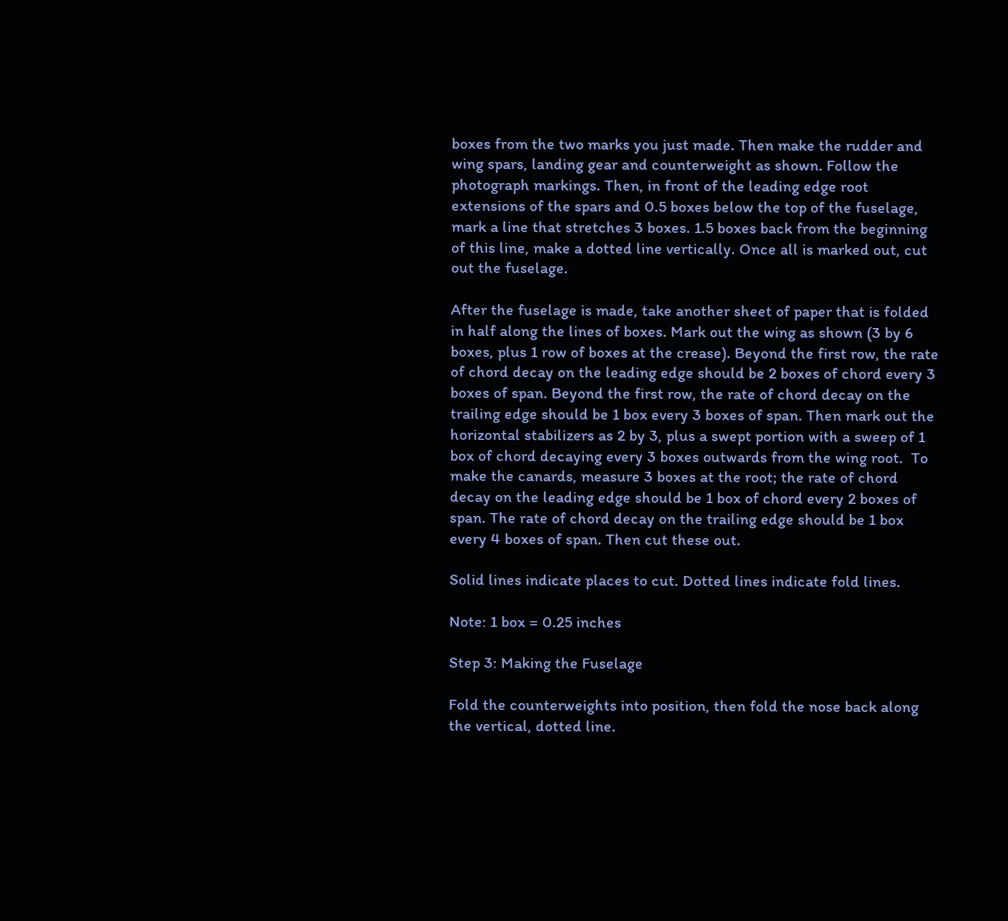boxes from the two marks you just made. Then make the rudder and wing spars, landing gear and counterweight as shown. Follow the photograph markings. Then, in front of the leading edge root extensions of the spars and 0.5 boxes below the top of the fuselage, mark a line that stretches 3 boxes. 1.5 boxes back from the beginning of this line, make a dotted line vertically. Once all is marked out, cut out the fuselage.

After the fuselage is made, take another sheet of paper that is folded in half along the lines of boxes. Mark out the wing as shown (3 by 6 boxes, plus 1 row of boxes at the crease). Beyond the first row, the rate of chord decay on the leading edge should be 2 boxes of chord every 3 boxes of span. Beyond the first row, the rate of chord decay on the trailing edge should be 1 box every 3 boxes of span. Then mark out the horizontal stabilizers as 2 by 3, plus a swept portion with a sweep of 1 box of chord decaying every 3 boxes outwards from the wing root.  To make the canards, measure 3 boxes at the root; the rate of chord decay on the leading edge should be 1 box of chord every 2 boxes of span. The rate of chord decay on the trailing edge should be 1 box every 4 boxes of span. Then cut these out.

Solid lines indicate places to cut. Dotted lines indicate fold lines.

Note: 1 box = 0.25 inches

Step 3: Making the Fuselage

Fold the counterweights into position, then fold the nose back along the vertical, dotted line.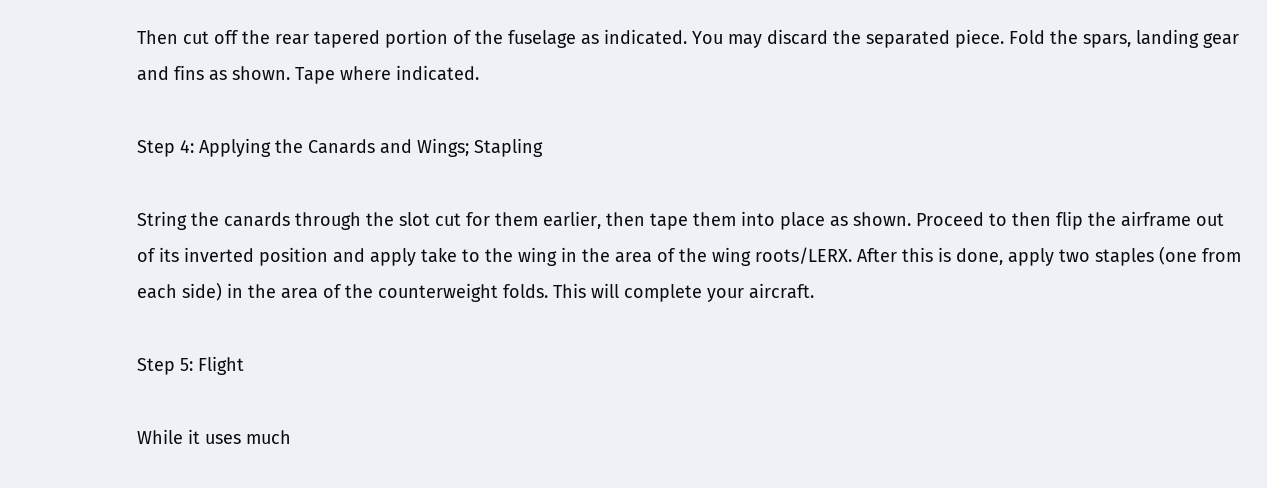Then cut off the rear tapered portion of the fuselage as indicated. You may discard the separated piece. Fold the spars, landing gear and fins as shown. Tape where indicated.

Step 4: Applying the Canards and Wings; Stapling

String the canards through the slot cut for them earlier, then tape them into place as shown. Proceed to then flip the airframe out of its inverted position and apply take to the wing in the area of the wing roots/LERX. After this is done, apply two staples (one from each side) in the area of the counterweight folds. This will complete your aircraft.

Step 5: Flight

While it uses much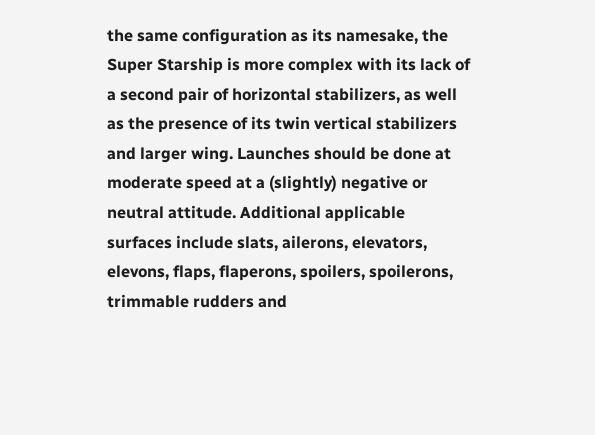the same configuration as its namesake, the Super Starship is more complex with its lack of a second pair of horizontal stabilizers, as well as the presence of its twin vertical stabilizers and larger wing. Launches should be done at moderate speed at a (slightly) negative or neutral attitude. Additional applicable surfaces include slats, ailerons, elevators, elevons, flaps, flaperons, spoilers, spoilerons, trimmable rudders and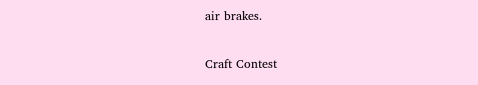air brakes.

Craft Contest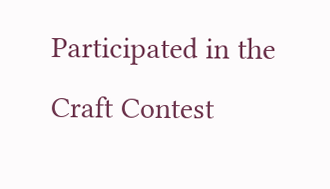Participated in the
Craft Contest